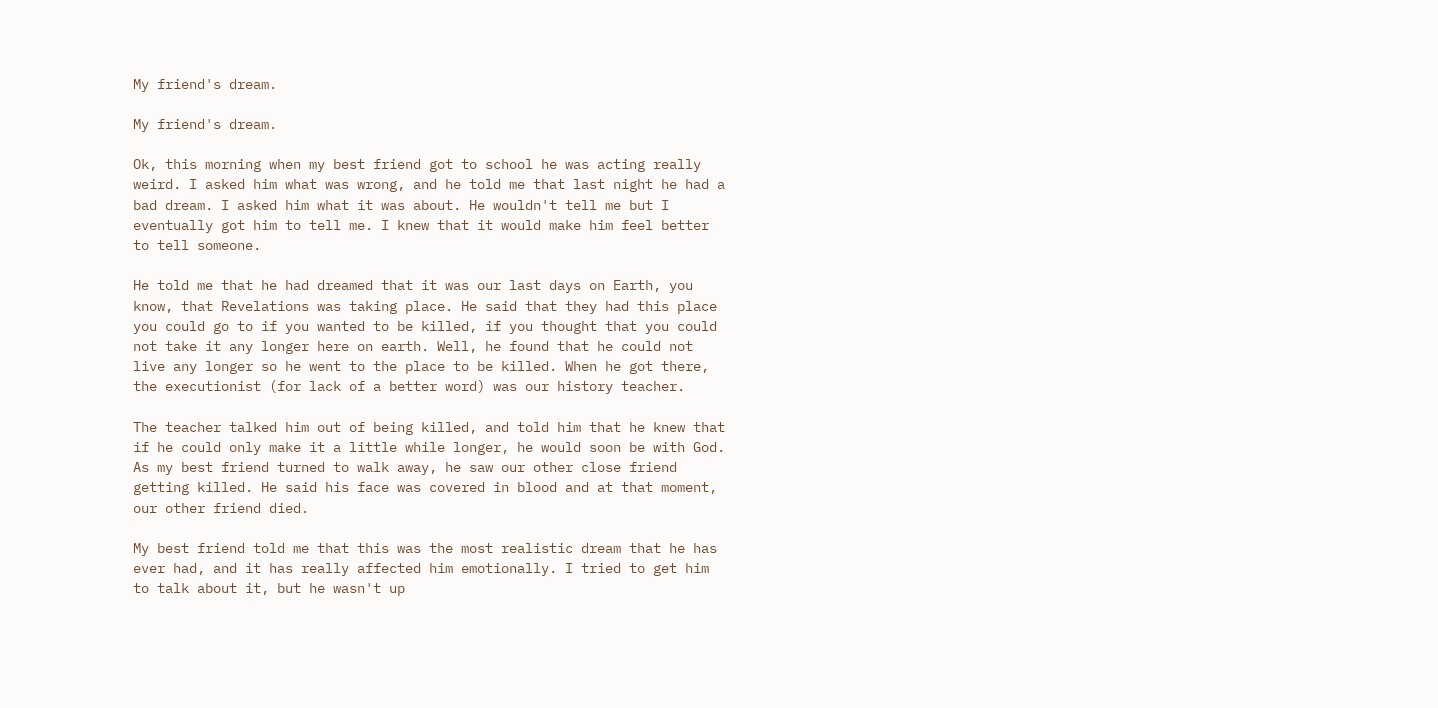My friend's dream.

My friend's dream.

Ok, this morning when my best friend got to school he was acting really weird. I asked him what was wrong, and he told me that last night he had a bad dream. I asked him what it was about. He wouldn't tell me but I eventually got him to tell me. I knew that it would make him feel better to tell someone.

He told me that he had dreamed that it was our last days on Earth, you know, that Revelations was taking place. He said that they had this place you could go to if you wanted to be killed, if you thought that you could not take it any longer here on earth. Well, he found that he could not live any longer so he went to the place to be killed. When he got there, the executionist (for lack of a better word) was our history teacher.

The teacher talked him out of being killed, and told him that he knew that if he could only make it a little while longer, he would soon be with God. As my best friend turned to walk away, he saw our other close friend getting killed. He said his face was covered in blood and at that moment, our other friend died.

My best friend told me that this was the most realistic dream that he has ever had, and it has really affected him emotionally. I tried to get him to talk about it, but he wasn't up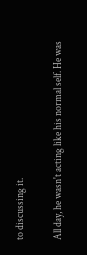to discussing it.

All day, he wasn't acting like his normal self. He was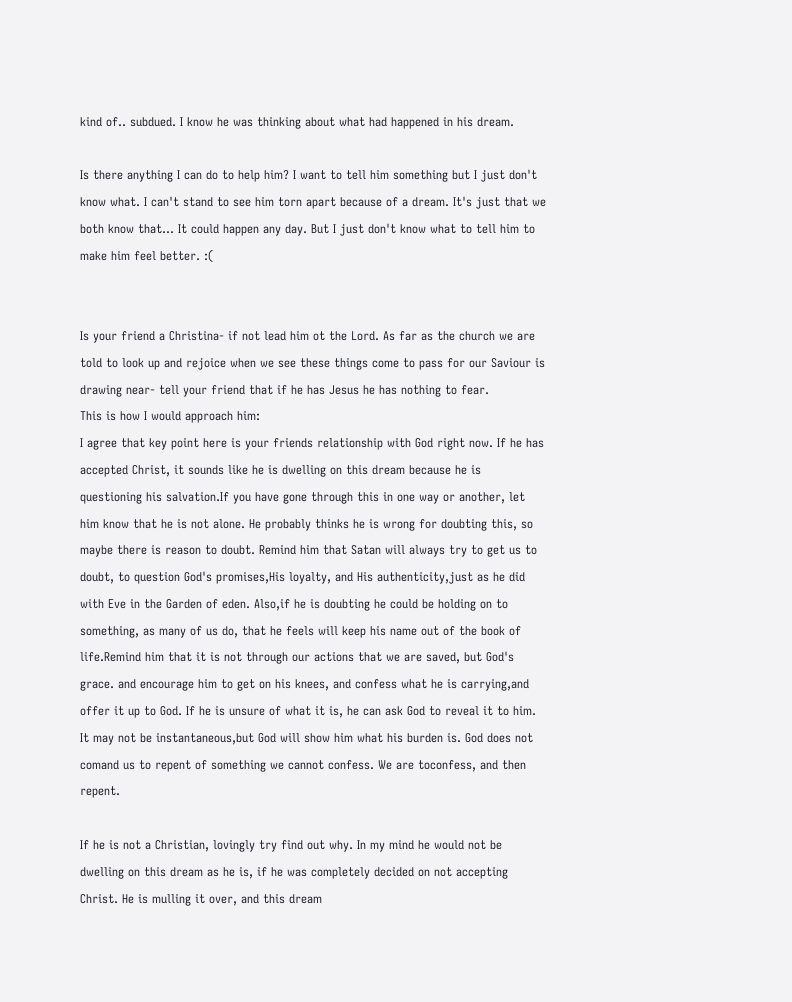kind of.. subdued. I know he was thinking about what had happened in his dream.

Is there anything I can do to help him? I want to tell him something but I just don't know what. I can't stand to see him torn apart because of a dream. It's just that we both know that... It could happen any day. But I just don't know what to tell him to make him feel better. :(


Is your friend a Christina- if not lead him ot the Lord. As far as the church we are told to look up and rejoice when we see these things come to pass for our Saviour is drawing near- tell your friend that if he has Jesus he has nothing to fear.
This is how I would approach him:
I agree that key point here is your friends relationship with God right now. If he has accepted Christ, it sounds like he is dwelling on this dream because he is questioning his salvation.If you have gone through this in one way or another, let him know that he is not alone. He probably thinks he is wrong for doubting this, so maybe there is reason to doubt. Remind him that Satan will always try to get us to doubt, to question God's promises,His loyalty, and His authenticity,just as he did with Eve in the Garden of eden. Also,if he is doubting he could be holding on to something, as many of us do, that he feels will keep his name out of the book of life.Remind him that it is not through our actions that we are saved, but God's grace. and encourage him to get on his knees, and confess what he is carrying,and offer it up to God. If he is unsure of what it is, he can ask God to reveal it to him. It may not be instantaneous,but God will show him what his burden is. God does not comand us to repent of something we cannot confess. We are toconfess, and then repent.

If he is not a Christian, lovingly try find out why. In my mind he would not be dwelling on this dream as he is, if he was completely decided on not accepting Christ. He is mulling it over, and this dream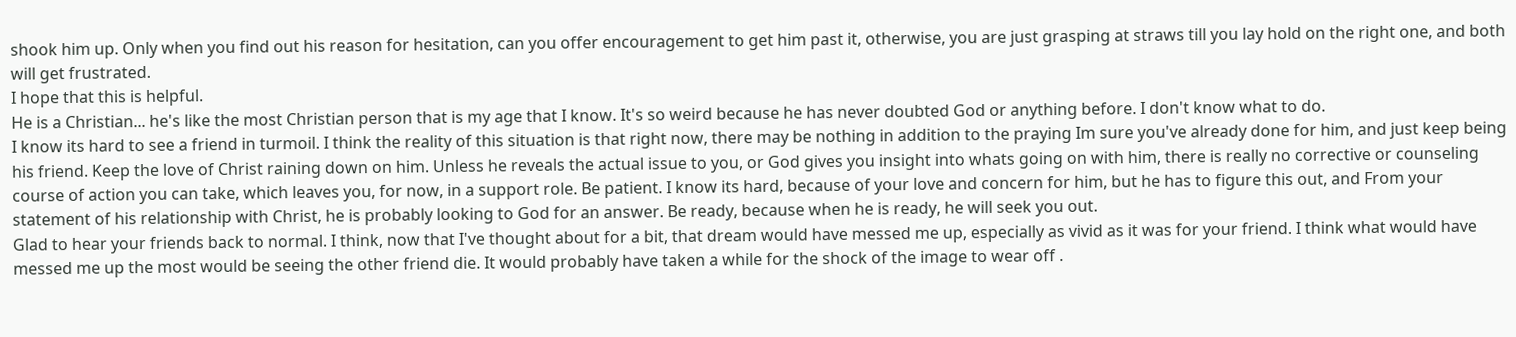shook him up. Only when you find out his reason for hesitation, can you offer encouragement to get him past it, otherwise, you are just grasping at straws till you lay hold on the right one, and both will get frustrated.
I hope that this is helpful.
He is a Christian... he's like the most Christian person that is my age that I know. It's so weird because he has never doubted God or anything before. I don't know what to do.
I know its hard to see a friend in turmoil. I think the reality of this situation is that right now, there may be nothing in addition to the praying Im sure you've already done for him, and just keep being his friend. Keep the love of Christ raining down on him. Unless he reveals the actual issue to you, or God gives you insight into whats going on with him, there is really no corrective or counseling course of action you can take, which leaves you, for now, in a support role. Be patient. I know its hard, because of your love and concern for him, but he has to figure this out, and From your statement of his relationship with Christ, he is probably looking to God for an answer. Be ready, because when he is ready, he will seek you out.
Glad to hear your friends back to normal. I think, now that I've thought about for a bit, that dream would have messed me up, especially as vivid as it was for your friend. I think what would have messed me up the most would be seeing the other friend die. It would probably have taken a while for the shock of the image to wear off .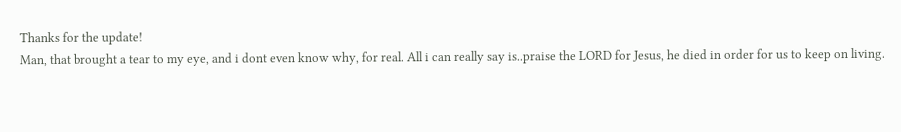Thanks for the update!
Man, that brought a tear to my eye, and i dont even know why, for real. All i can really say is..praise the LORD for Jesus, he died in order for us to keep on living.